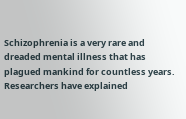Schizophrenia is a very rare and dreaded mental illness that has plagued mankind for countless years. Researchers have explained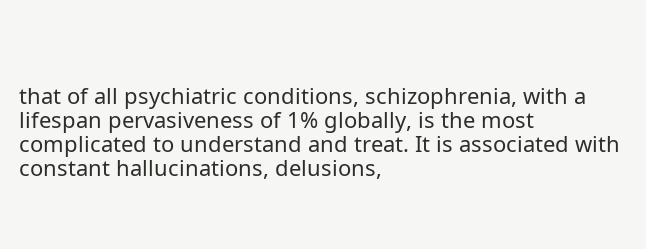that of all psychiatric conditions, schizophrenia, with a lifespan pervasiveness of 1% globally, is the most complicated to understand and treat. It is associated with constant hallucinations, delusions,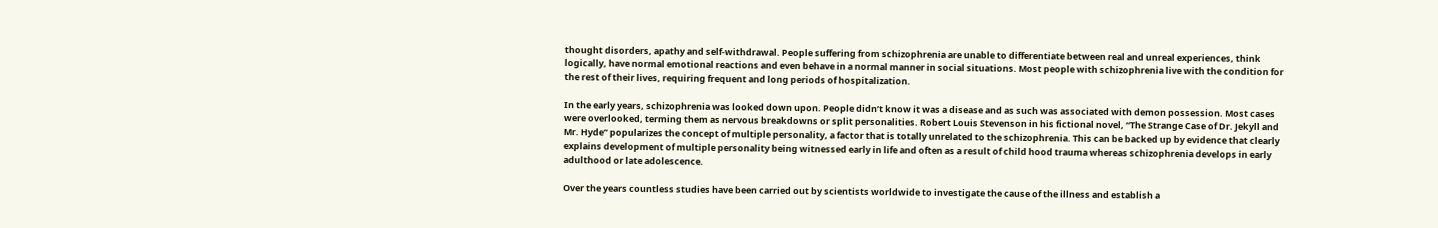thought disorders, apathy and self-withdrawal. People suffering from schizophrenia are unable to differentiate between real and unreal experiences, think logically, have normal emotional reactions and even behave in a normal manner in social situations. Most people with schizophrenia live with the condition for the rest of their lives, requiring frequent and long periods of hospitalization.

In the early years, schizophrenia was looked down upon. People didn’t know it was a disease and as such was associated with demon possession. Most cases were overlooked, terming them as nervous breakdowns or split personalities. Robert Louis Stevenson in his fictional novel, “The Strange Case of Dr. Jekyll and Mr. Hyde” popularizes the concept of multiple personality, a factor that is totally unrelated to the schizophrenia. This can be backed up by evidence that clearly explains development of multiple personality being witnessed early in life and often as a result of child hood trauma whereas schizophrenia develops in early adulthood or late adolescence.

Over the years countless studies have been carried out by scientists worldwide to investigate the cause of the illness and establish a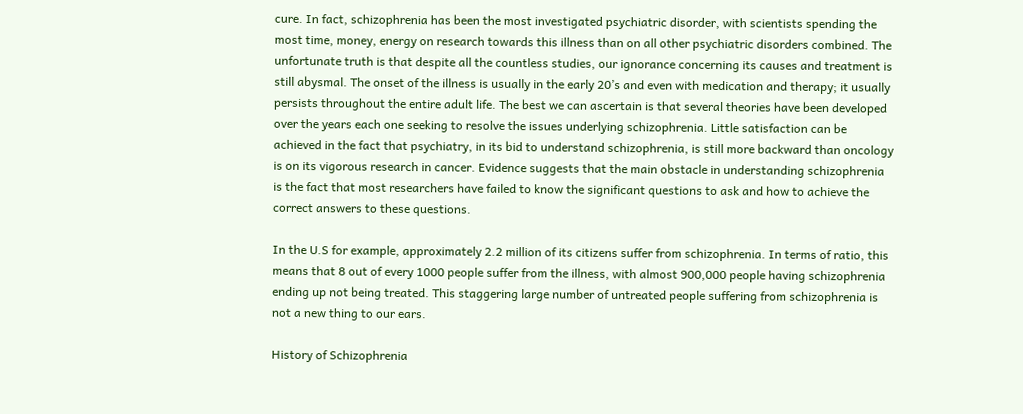cure. In fact, schizophrenia has been the most investigated psychiatric disorder, with scientists spending the most time, money, energy on research towards this illness than on all other psychiatric disorders combined. The unfortunate truth is that despite all the countless studies, our ignorance concerning its causes and treatment is still abysmal. The onset of the illness is usually in the early 20’s and even with medication and therapy; it usually persists throughout the entire adult life. The best we can ascertain is that several theories have been developed over the years each one seeking to resolve the issues underlying schizophrenia. Little satisfaction can be achieved in the fact that psychiatry, in its bid to understand schizophrenia, is still more backward than oncology is on its vigorous research in cancer. Evidence suggests that the main obstacle in understanding schizophrenia is the fact that most researchers have failed to know the significant questions to ask and how to achieve the correct answers to these questions.

In the U.S for example, approximately 2.2 million of its citizens suffer from schizophrenia. In terms of ratio, this means that 8 out of every 1000 people suffer from the illness, with almost 900,000 people having schizophrenia ending up not being treated. This staggering large number of untreated people suffering from schizophrenia is not a new thing to our ears.

History of Schizophrenia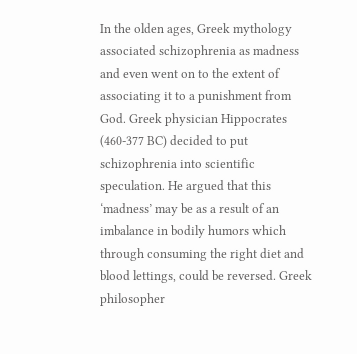In the olden ages, Greek mythology associated schizophrenia as madness and even went on to the extent of associating it to a punishment from God. Greek physician Hippocrates (460-377 BC) decided to put schizophrenia into scientific speculation. He argued that this ‘madness’ may be as a result of an imbalance in bodily humors which through consuming the right diet and blood lettings, could be reversed. Greek philosopher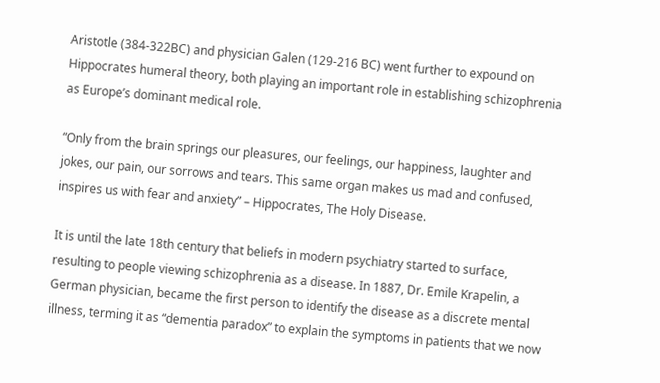Aristotle (384-322BC) and physician Galen (129-216 BC) went further to expound on Hippocrates humeral theory, both playing an important role in establishing schizophrenia as Europe’s dominant medical role.

“Only from the brain springs our pleasures, our feelings, our happiness, laughter and jokes, our pain, our sorrows and tears. This same organ makes us mad and confused, inspires us with fear and anxiety” – Hippocrates, The Holy Disease.

It is until the late 18th century that beliefs in modern psychiatry started to surface, resulting to people viewing schizophrenia as a disease. In 1887, Dr. Emile Krapelin, a German physician, became the first person to identify the disease as a discrete mental illness, terming it as “dementia paradox” to explain the symptoms in patients that we now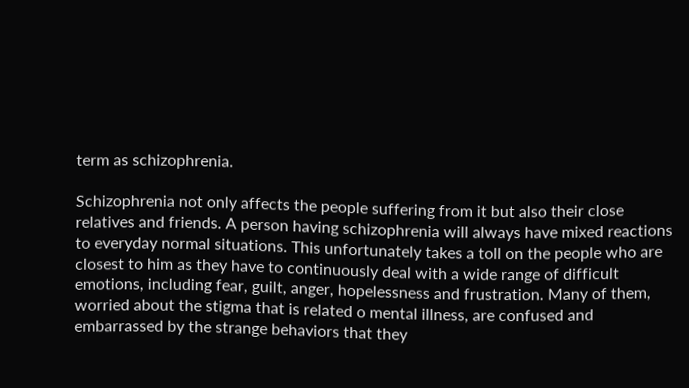term as schizophrenia.

Schizophrenia not only affects the people suffering from it but also their close relatives and friends. A person having schizophrenia will always have mixed reactions to everyday normal situations. This unfortunately takes a toll on the people who are closest to him as they have to continuously deal with a wide range of difficult emotions, including fear, guilt, anger, hopelessness and frustration. Many of them, worried about the stigma that is related o mental illness, are confused and embarrassed by the strange behaviors that they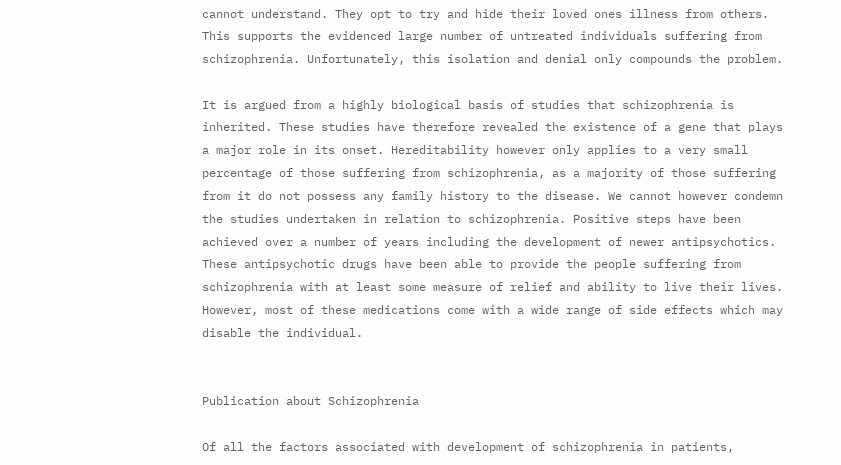cannot understand. They opt to try and hide their loved ones illness from others. This supports the evidenced large number of untreated individuals suffering from schizophrenia. Unfortunately, this isolation and denial only compounds the problem.

It is argued from a highly biological basis of studies that schizophrenia is inherited. These studies have therefore revealed the existence of a gene that plays a major role in its onset. Hereditability however only applies to a very small percentage of those suffering from schizophrenia, as a majority of those suffering from it do not possess any family history to the disease. We cannot however condemn the studies undertaken in relation to schizophrenia. Positive steps have been achieved over a number of years including the development of newer antipsychotics. These antipsychotic drugs have been able to provide the people suffering from schizophrenia with at least some measure of relief and ability to live their lives. However, most of these medications come with a wide range of side effects which may disable the individual.


Publication about Schizophrenia

Of all the factors associated with development of schizophrenia in patients,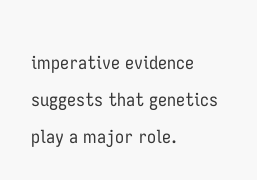imperative evidence suggests that genetics play a major role.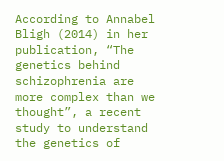According to Annabel Bligh (2014) in her publication, “The genetics behind schizophrenia are more complex than we thought”, a recent study to understand the genetics of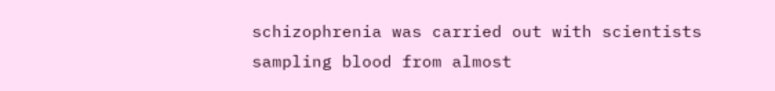schizophrenia was carried out with scientists sampling blood from almost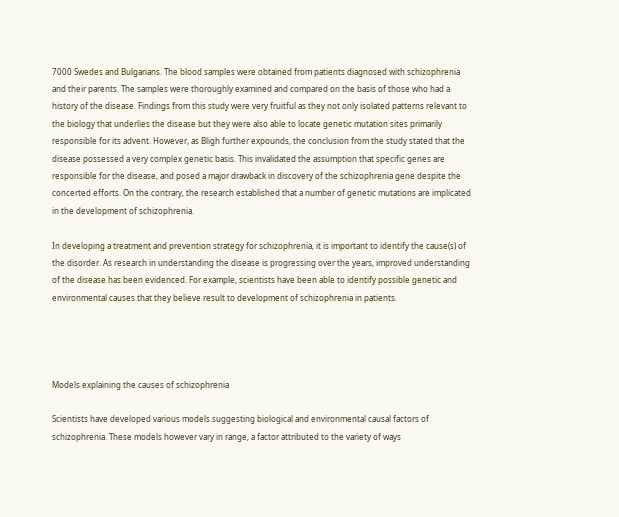7000 Swedes and Bulgarians. The blood samples were obtained from patients diagnosed with schizophrenia and their parents. The samples were thoroughly examined and compared on the basis of those who had a history of the disease. Findings from this study were very fruitful as they not only isolated patterns relevant to the biology that underlies the disease but they were also able to locate genetic mutation sites primarily responsible for its advent. However, as Bligh further expounds, the conclusion from the study stated that the disease possessed a very complex genetic basis. This invalidated the assumption that specific genes are responsible for the disease, and posed a major drawback in discovery of the schizophrenia gene despite the concerted efforts. On the contrary, the research established that a number of genetic mutations are implicated in the development of schizophrenia.

In developing a treatment and prevention strategy for schizophrenia, it is important to identify the cause(s) of the disorder. As research in understanding the disease is progressing over the years, improved understanding of the disease has been evidenced. For example, scientists have been able to identify possible genetic and environmental causes that they believe result to development of schizophrenia in patients.




Models explaining the causes of schizophrenia

Scientists have developed various models suggesting biological and environmental causal factors of schizophrenia. These models however vary in range, a factor attributed to the variety of ways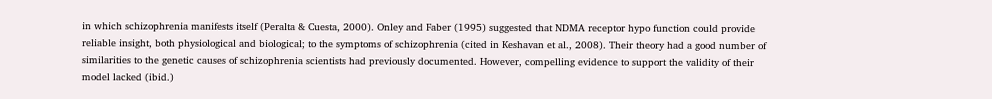in which schizophrenia manifests itself (Peralta & Cuesta, 2000). Onley and Faber (1995) suggested that NDMA receptor hypo function could provide reliable insight, both physiological and biological; to the symptoms of schizophrenia (cited in Keshavan et al., 2008). Their theory had a good number of similarities to the genetic causes of schizophrenia scientists had previously documented. However, compelling evidence to support the validity of their model lacked (ibid.)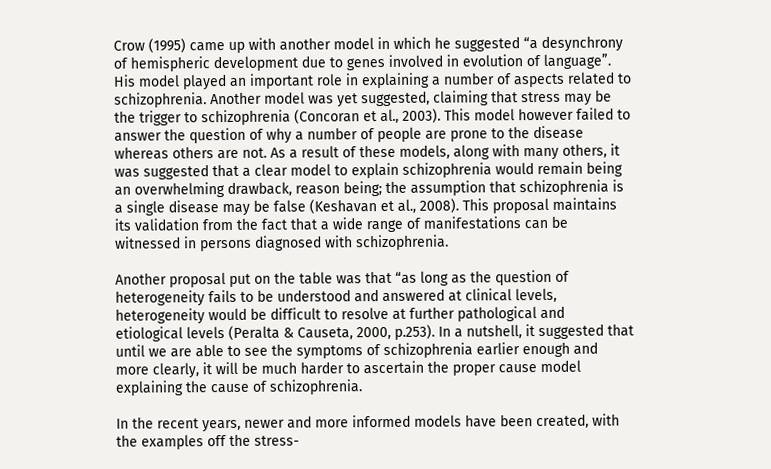Crow (1995) came up with another model in which he suggested “a desynchrony of hemispheric development due to genes involved in evolution of language”. His model played an important role in explaining a number of aspects related to schizophrenia. Another model was yet suggested, claiming that stress may be the trigger to schizophrenia (Concoran et al., 2003). This model however failed to answer the question of why a number of people are prone to the disease whereas others are not. As a result of these models, along with many others, it was suggested that a clear model to explain schizophrenia would remain being an overwhelming drawback, reason being; the assumption that schizophrenia is a single disease may be false (Keshavan et al., 2008). This proposal maintains its validation from the fact that a wide range of manifestations can be witnessed in persons diagnosed with schizophrenia.

Another proposal put on the table was that “as long as the question of heterogeneity fails to be understood and answered at clinical levels, heterogeneity would be difficult to resolve at further pathological and etiological levels (Peralta & Causeta, 2000, p.253). In a nutshell, it suggested that until we are able to see the symptoms of schizophrenia earlier enough and more clearly, it will be much harder to ascertain the proper cause model explaining the cause of schizophrenia.

In the recent years, newer and more informed models have been created, with the examples off the stress-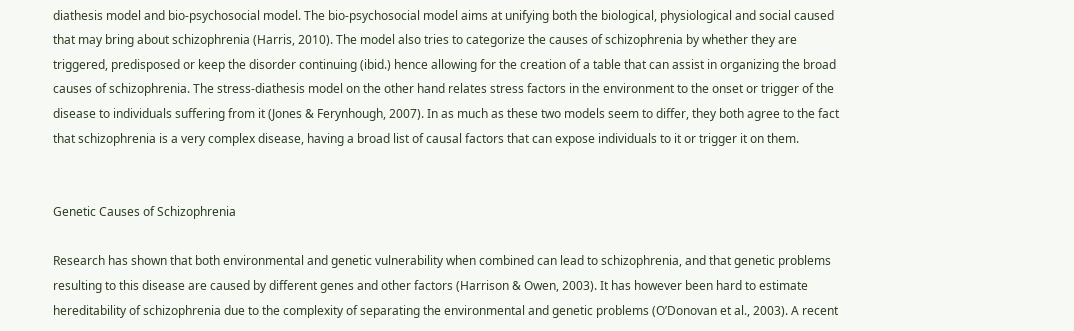diathesis model and bio-psychosocial model. The bio-psychosocial model aims at unifying both the biological, physiological and social caused that may bring about schizophrenia (Harris, 2010). The model also tries to categorize the causes of schizophrenia by whether they are triggered, predisposed or keep the disorder continuing (ibid.) hence allowing for the creation of a table that can assist in organizing the broad causes of schizophrenia. The stress-diathesis model on the other hand relates stress factors in the environment to the onset or trigger of the disease to individuals suffering from it (Jones & Ferynhough, 2007). In as much as these two models seem to differ, they both agree to the fact that schizophrenia is a very complex disease, having a broad list of causal factors that can expose individuals to it or trigger it on them.


Genetic Causes of Schizophrenia

Research has shown that both environmental and genetic vulnerability when combined can lead to schizophrenia, and that genetic problems resulting to this disease are caused by different genes and other factors (Harrison & Owen, 2003). It has however been hard to estimate hereditability of schizophrenia due to the complexity of separating the environmental and genetic problems (O’Donovan et al., 2003). A recent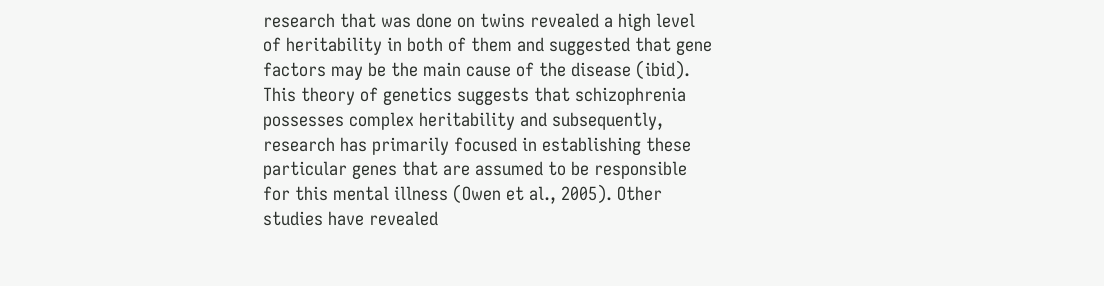research that was done on twins revealed a high level of heritability in both of them and suggested that gene factors may be the main cause of the disease (ibid). This theory of genetics suggests that schizophrenia possesses complex heritability and subsequently, research has primarily focused in establishing these particular genes that are assumed to be responsible for this mental illness (Owen et al., 2005). Other studies have revealed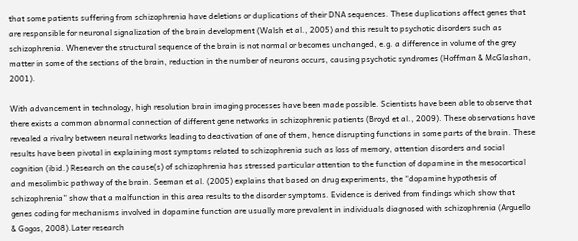that some patients suffering from schizophrenia have deletions or duplications of their DNA sequences. These duplications affect genes that are responsible for neuronal signalization of the brain development (Walsh et al., 2005) and this result to psychotic disorders such as schizophrenia. Whenever the structural sequence of the brain is not normal or becomes unchanged, e.g. a difference in volume of the grey matter in some of the sections of the brain, reduction in the number of neurons occurs, causing psychotic syndromes (Hoffman & McGlashan, 2001).

With advancement in technology, high resolution brain imaging processes have been made possible. Scientists have been able to observe that there exists a common abnormal connection of different gene networks in schizophrenic patients (Broyd et al., 2009). These observations have revealed a rivalry between neural networks leading to deactivation of one of them, hence disrupting functions in some parts of the brain. These results have been pivotal in explaining most symptoms related to schizophrenia such as loss of memory, attention disorders and social cognition (ibid.) Research on the cause(s) of schizophrenia has stressed particular attention to the function of dopamine in the mesocortical and mesolimbic pathway of the brain. Seeman et al. (2005) explains that based on drug experiments, the “dopamine hypothesis of schizophrenia” show that a malfunction in this area results to the disorder symptoms. Evidence is derived from findings which show that genes coding for mechanisms involved in dopamine function are usually more prevalent in individuals diagnosed with schizophrenia (Arguello & Gogos, 2008).Later research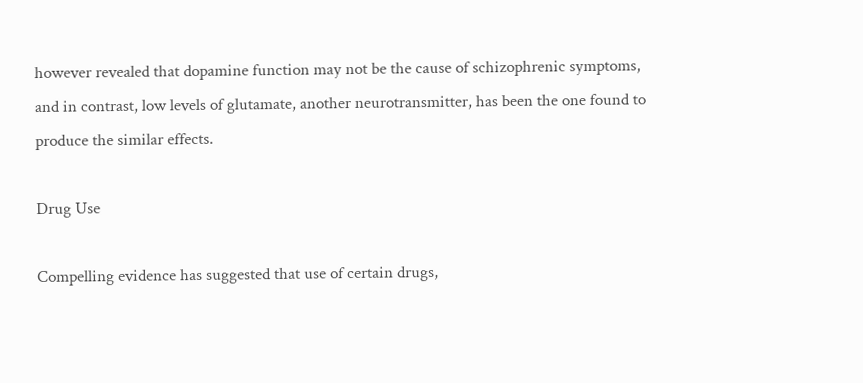however revealed that dopamine function may not be the cause of schizophrenic symptoms, and in contrast, low levels of glutamate, another neurotransmitter, has been the one found to produce the similar effects.

Drug Use

Compelling evidence has suggested that use of certain drugs,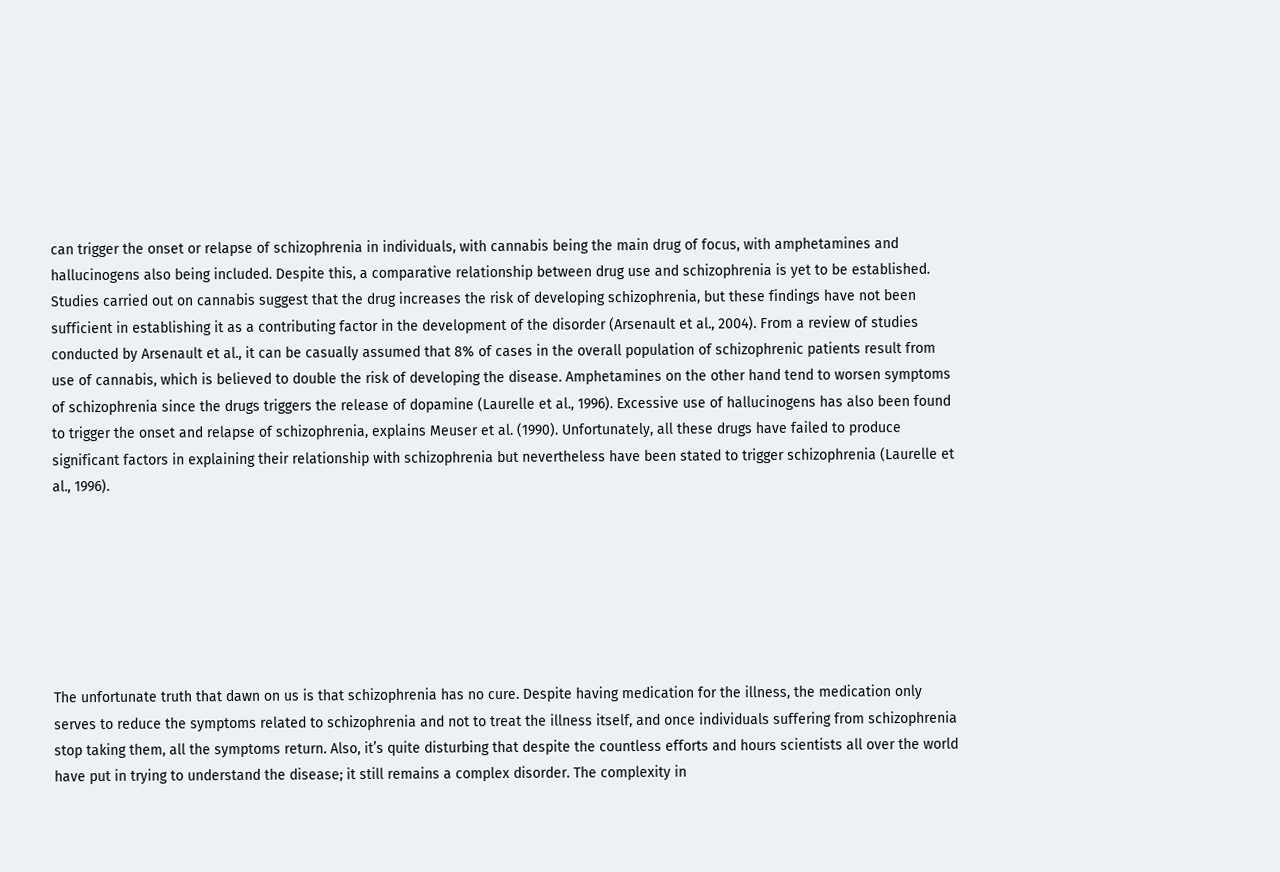can trigger the onset or relapse of schizophrenia in individuals, with cannabis being the main drug of focus, with amphetamines and hallucinogens also being included. Despite this, a comparative relationship between drug use and schizophrenia is yet to be established. Studies carried out on cannabis suggest that the drug increases the risk of developing schizophrenia, but these findings have not been sufficient in establishing it as a contributing factor in the development of the disorder (Arsenault et al., 2004). From a review of studies conducted by Arsenault et al., it can be casually assumed that 8% of cases in the overall population of schizophrenic patients result from use of cannabis, which is believed to double the risk of developing the disease. Amphetamines on the other hand tend to worsen symptoms of schizophrenia since the drugs triggers the release of dopamine (Laurelle et al., 1996). Excessive use of hallucinogens has also been found to trigger the onset and relapse of schizophrenia, explains Meuser et al. (1990). Unfortunately, all these drugs have failed to produce significant factors in explaining their relationship with schizophrenia but nevertheless have been stated to trigger schizophrenia (Laurelle et al., 1996).







The unfortunate truth that dawn on us is that schizophrenia has no cure. Despite having medication for the illness, the medication only serves to reduce the symptoms related to schizophrenia and not to treat the illness itself, and once individuals suffering from schizophrenia stop taking them, all the symptoms return. Also, it’s quite disturbing that despite the countless efforts and hours scientists all over the world have put in trying to understand the disease; it still remains a complex disorder. The complexity in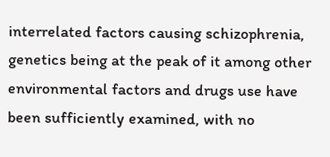interrelated factors causing schizophrenia, genetics being at the peak of it among other environmental factors and drugs use have been sufficiently examined, with no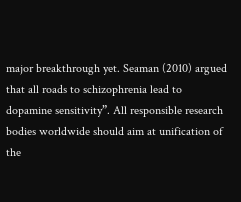major breakthrough yet. Seaman (2010) argued that all roads to schizophrenia lead to dopamine sensitivity”. All responsible research bodies worldwide should aim at unification of the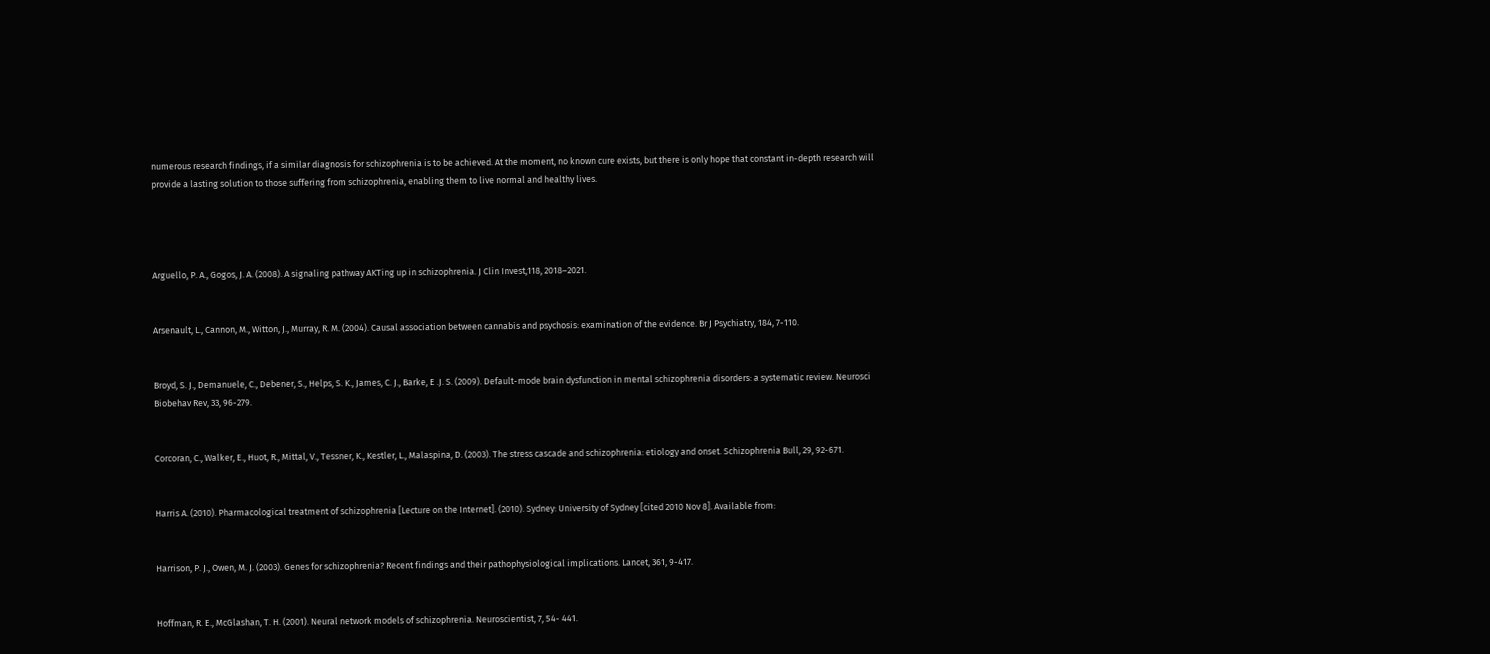numerous research findings, if a similar diagnosis for schizophrenia is to be achieved. At the moment, no known cure exists, but there is only hope that constant in-depth research will provide a lasting solution to those suffering from schizophrenia, enabling them to live normal and healthy lives.




Arguello, P. A., Gogos, J. A. (2008). A signaling pathway AKTing up in schizophrenia. J Clin Invest,118, 2018–2021.


Arsenault, L., Cannon, M., Witton, J., Murray, R. M. (2004). Causal association between cannabis and psychosis: examination of the evidence. Br J Psychiatry, 184, 7-110.


Broyd, S. J., Demanuele, C., Debener, S., Helps, S. K., James, C. J., Barke, E .J. S. (2009). Default-mode brain dysfunction in mental schizophrenia disorders: a systematic review. Neurosci Biobehav Rev, 33, 96-279.


Corcoran, C., Walker, E., Huot, R., Mittal, V., Tessner, K., Kestler, L., Malaspina, D. (2003). The stress cascade and schizophrenia: etiology and onset. Schizophrenia Bull, 29, 92-671.


Harris A. (2010). Pharmacological treatment of schizophrenia [Lecture on the Internet]. (2010). Sydney: University of Sydney [cited 2010 Nov 8]. Available from:


Harrison, P. J., Owen, M. J. (2003). Genes for schizophrenia? Recent findings and their pathophysiological implications. Lancet, 361, 9-417.


Hoffman, R. E., McGlashan, T. H. (2001). Neural network models of schizophrenia. Neuroscientist, 7, 54- 441.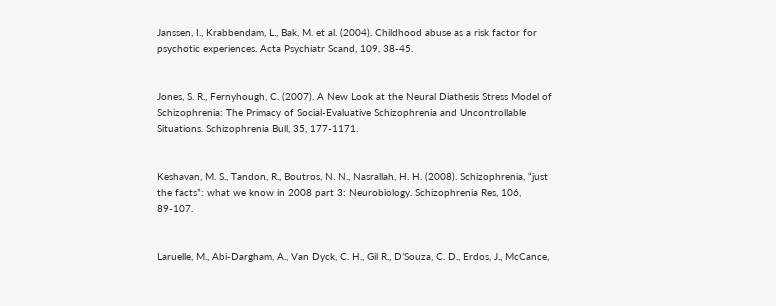Janssen, I., Krabbendam, L., Bak, M. et al. (2004). Childhood abuse as a risk factor for psychotic experiences. Acta Psychiatr Scand, 109, 38-45.


Jones, S. R., Fernyhough, C. (2007). A New Look at the Neural Diathesis Stress Model of Schizophrenia: The Primacy of Social-Evaluative Schizophrenia and Uncontrollable Situations. Schizophrenia Bull, 35, 177-1171.


Keshavan, M. S., Tandon, R., Boutros, N. N., Nasrallah, H. H. (2008). Schizophrenia, “just the facts”: what we know in 2008 part 3: Neurobiology. Schizophrenia Res, 106, 89-107.


Laruelle, M., Abi-Dargham, A., Van Dyck, C. H., Gil R., D’Souza, C. D., Erdos, J., McCance,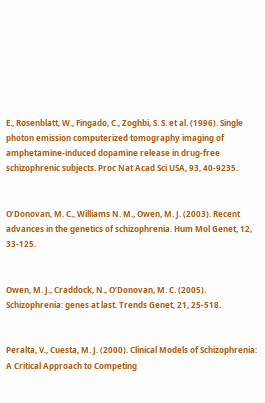E., Rosenblatt, W., Fingado, C., Zoghbi, S. S. et al. (1996). Single photon emission computerized tomography imaging of amphetamine-induced dopamine release in drug-free schizophrenic subjects. Proc Nat Acad Sci USA, 93, 40-9235.


O’Donovan, M. C., Williams N. M., Owen, M. J. (2003). Recent advances in the genetics of schizophrenia. Hum Mol Genet, 12, 33-125.


Owen, M. J., Craddock, N., O’Donovan, M. C. (2005). Schizophrenia: genes at last. Trends Genet, 21, 25-518.


Peralta, V., Cuesta, M. J. (2000). Clinical Models of Schizophrenia: A Critical Approach to Competing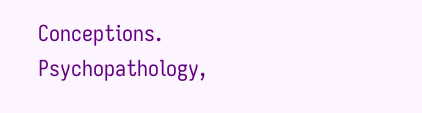Conceptions. Psychopathology,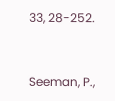33, 28-252.


Seeman, P.,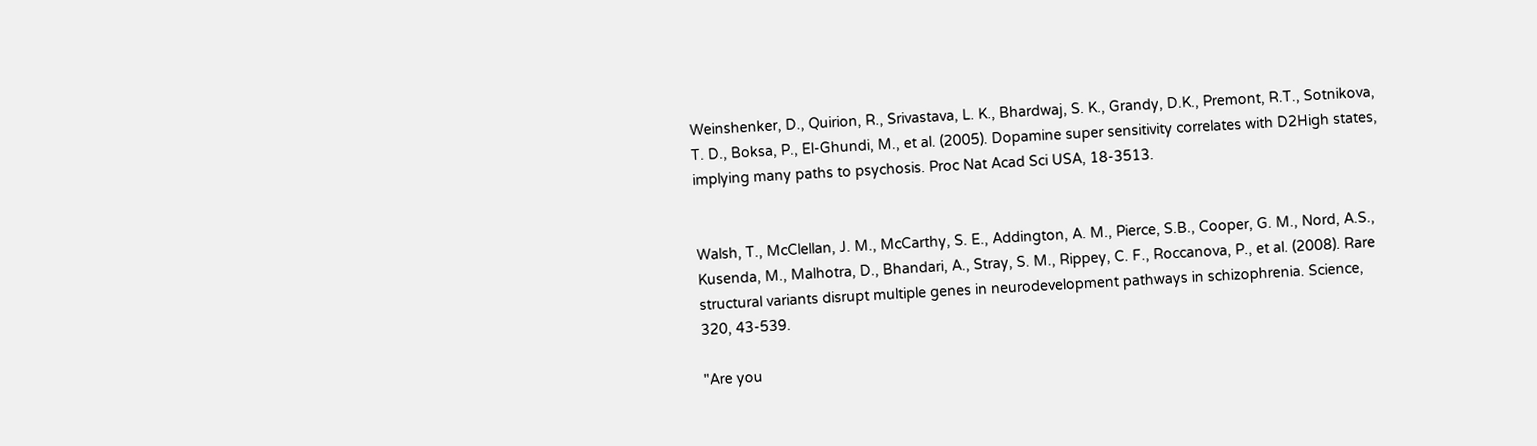Weinshenker, D., Quirion, R., Srivastava, L. K., Bhardwaj, S. K., Grandy, D.K., Premont, R.T., Sotnikova, T. D., Boksa, P., El-Ghundi, M., et al. (2005). Dopamine super sensitivity correlates with D2High states, implying many paths to psychosis. Proc Nat Acad Sci USA, 18-3513.


Walsh, T., McClellan, J. M., McCarthy, S. E., Addington, A. M., Pierce, S.B., Cooper, G. M., Nord, A.S., Kusenda, M., Malhotra, D., Bhandari, A., Stray, S. M., Rippey, C. F., Roccanova, P., et al. (2008). Rare structural variants disrupt multiple genes in neurodevelopment pathways in schizophrenia. Science, 320, 43-539.

"Are you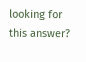looking for this answer?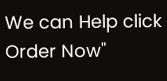We can Help click Order Now"